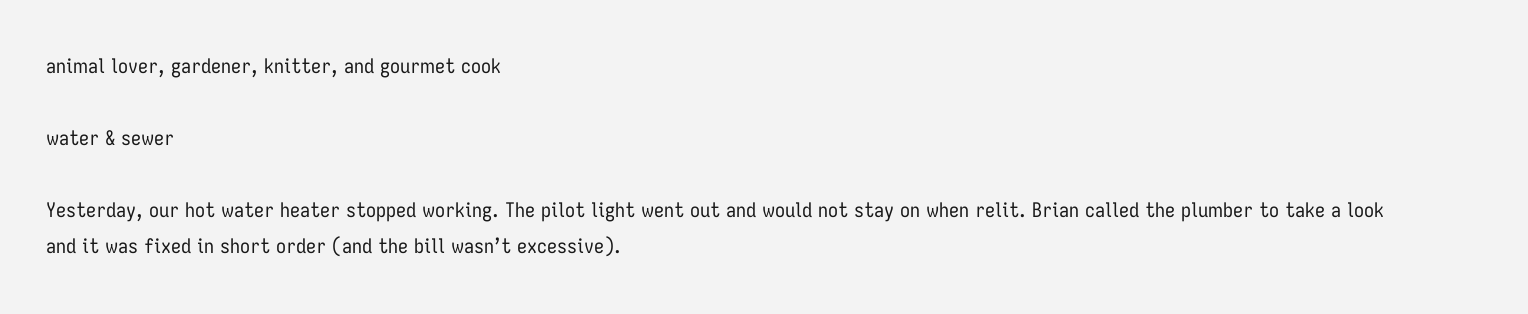animal lover, gardener, knitter, and gourmet cook

water & sewer

Yesterday, our hot water heater stopped working. The pilot light went out and would not stay on when relit. Brian called the plumber to take a look and it was fixed in short order (and the bill wasn’t excessive).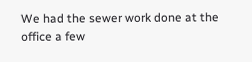We had the sewer work done at the office a few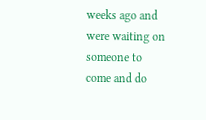weeks ago and were waiting on someone to come and do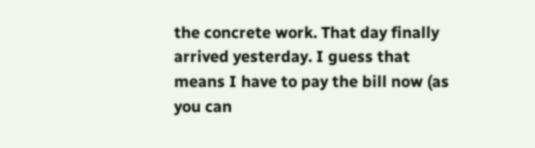the concrete work. That day finally arrived yesterday. I guess that means I have to pay the bill now (as you can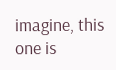imagine, this one is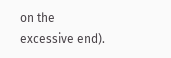on the excessive end).